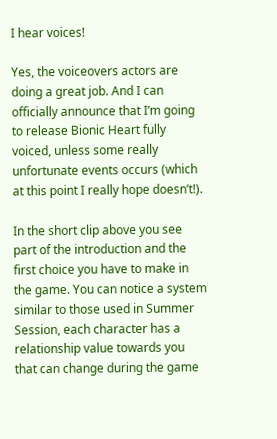I hear voices!

Yes, the voiceovers actors are doing a great job. And I can officially announce that I’m going to release Bionic Heart fully voiced, unless some really unfortunate events occurs (which at this point I really hope doesn’t!).

In the short clip above you see part of the introduction and the first choice you have to make in the game. You can notice a system similar to those used in Summer Session, each character has a relationship value towards you that can change during the game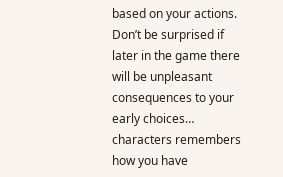based on your actions. Don’t be surprised if later in the game there will be unpleasant consequences to your early choices… characters remembers how you have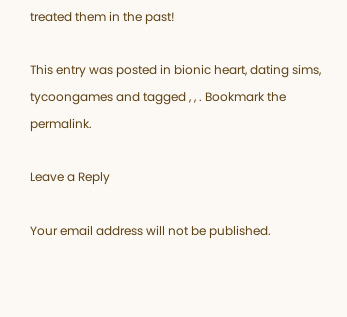treated them in the past!

This entry was posted in bionic heart, dating sims, tycoongames and tagged , , . Bookmark the permalink.

Leave a Reply

Your email address will not be published.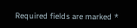Required fields are marked *